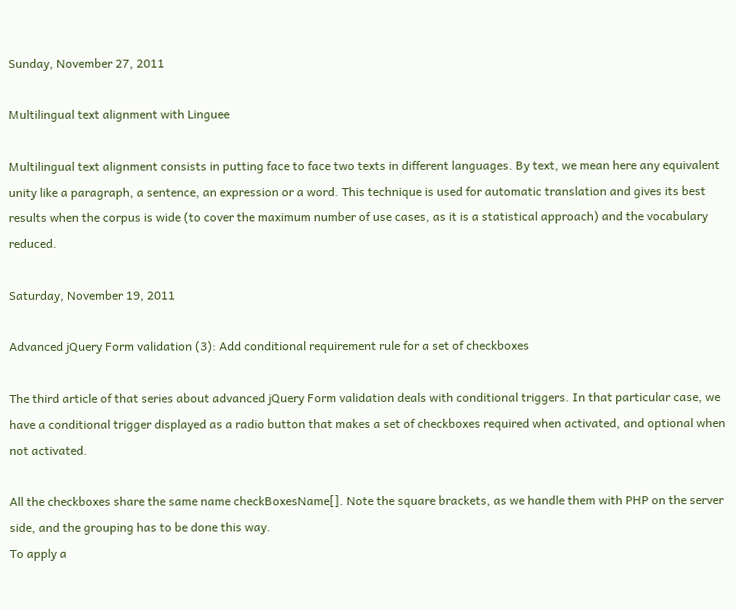Sunday, November 27, 2011

Multilingual text alignment with Linguee

Multilingual text alignment consists in putting face to face two texts in different languages. By text, we mean here any equivalent unity like a paragraph, a sentence, an expression or a word. This technique is used for automatic translation and gives its best results when the corpus is wide (to cover the maximum number of use cases, as it is a statistical approach) and the vocabulary reduced.

Saturday, November 19, 2011

Advanced jQuery Form validation (3): Add conditional requirement rule for a set of checkboxes

The third article of that series about advanced jQuery Form validation deals with conditional triggers. In that particular case, we have a conditional trigger displayed as a radio button that makes a set of checkboxes required when activated, and optional when not activated.

All the checkboxes share the same name checkBoxesName[]. Note the square brackets, as we handle them with PHP on the server side, and the grouping has to be done this way.
To apply a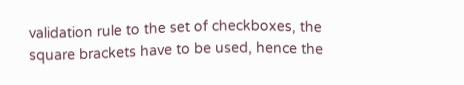validation rule to the set of checkboxes, the square brackets have to be used, hence the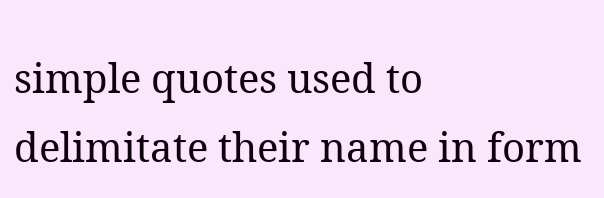simple quotes used to delimitate their name in form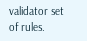validator set of rules.